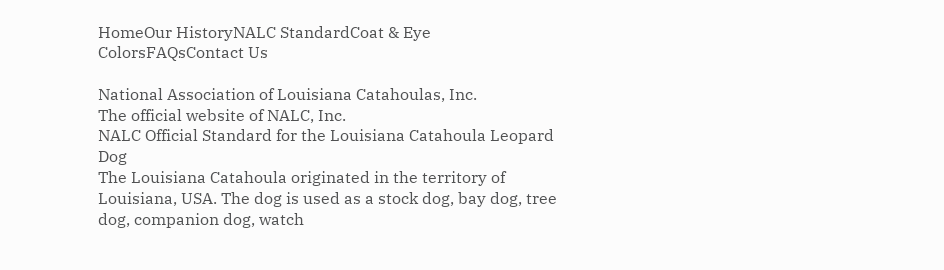HomeOur HistoryNALC StandardCoat & Eye ColorsFAQsContact Us

National Association of Louisiana Catahoulas, Inc.
The official website of NALC, Inc.
NALC Official Standard for the Louisiana Catahoula Leopard Dog
The Louisiana Catahoula originated in the territory of Louisiana, USA. The dog is used as a stock dog, bay dog, tree dog, companion dog, watch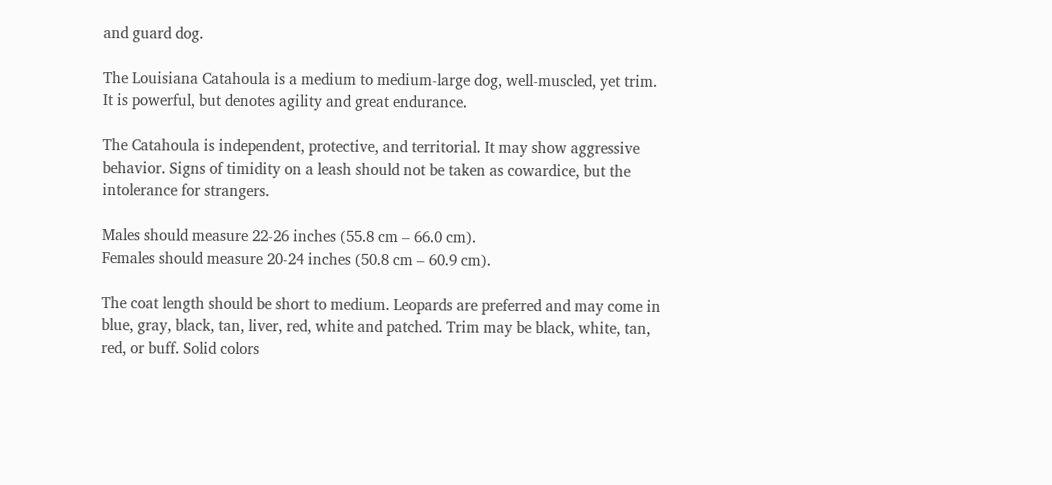and guard dog.

The Louisiana Catahoula is a medium to medium-large dog, well-muscled, yet trim. It is powerful, but denotes agility and great endurance.

The Catahoula is independent, protective, and territorial. It may show aggressive behavior. Signs of timidity on a leash should not be taken as cowardice, but the intolerance for strangers.

Males should measure 22-26 inches (55.8 cm – 66.0 cm).
Females should measure 20-24 inches (50.8 cm – 60.9 cm).

The coat length should be short to medium. Leopards are preferred and may come in blue, gray, black, tan, liver, red, white and patched. Trim may be black, white, tan, red, or buff. Solid colors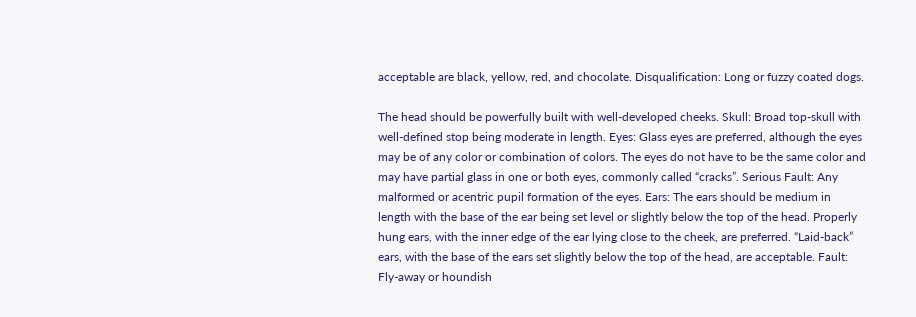acceptable are black, yellow, red, and chocolate. Disqualification: Long or fuzzy coated dogs.

The head should be powerfully built with well-developed cheeks. Skull: Broad top-skull with well-defined stop being moderate in length. Eyes: Glass eyes are preferred, although the eyes may be of any color or combination of colors. The eyes do not have to be the same color and may have partial glass in one or both eyes, commonly called “cracks”. Serious Fault: Any malformed or acentric pupil formation of the eyes. Ears: The ears should be medium in length with the base of the ear being set level or slightly below the top of the head. Properly hung ears, with the inner edge of the ear lying close to the cheek, are preferred. “Laid-back” ears, with the base of the ears set slightly below the top of the head, are acceptable. Fault: Fly-away or houndish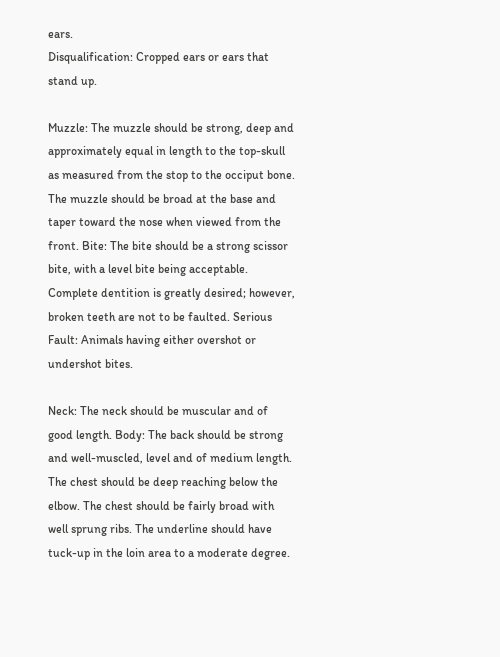ears.
Disqualification: Cropped ears or ears that stand up.

Muzzle: The muzzle should be strong, deep and approximately equal in length to the top-skull as measured from the stop to the occiput bone. The muzzle should be broad at the base and taper toward the nose when viewed from the front. Bite: The bite should be a strong scissor bite, with a level bite being acceptable. Complete dentition is greatly desired; however, broken teeth are not to be faulted. Serious Fault: Animals having either overshot or undershot bites.

Neck: The neck should be muscular and of good length. Body: The back should be strong and well-muscled, level and of medium length. The chest should be deep reaching below the elbow. The chest should be fairly broad with well sprung ribs. The underline should have tuck-up in the loin area to a moderate degree.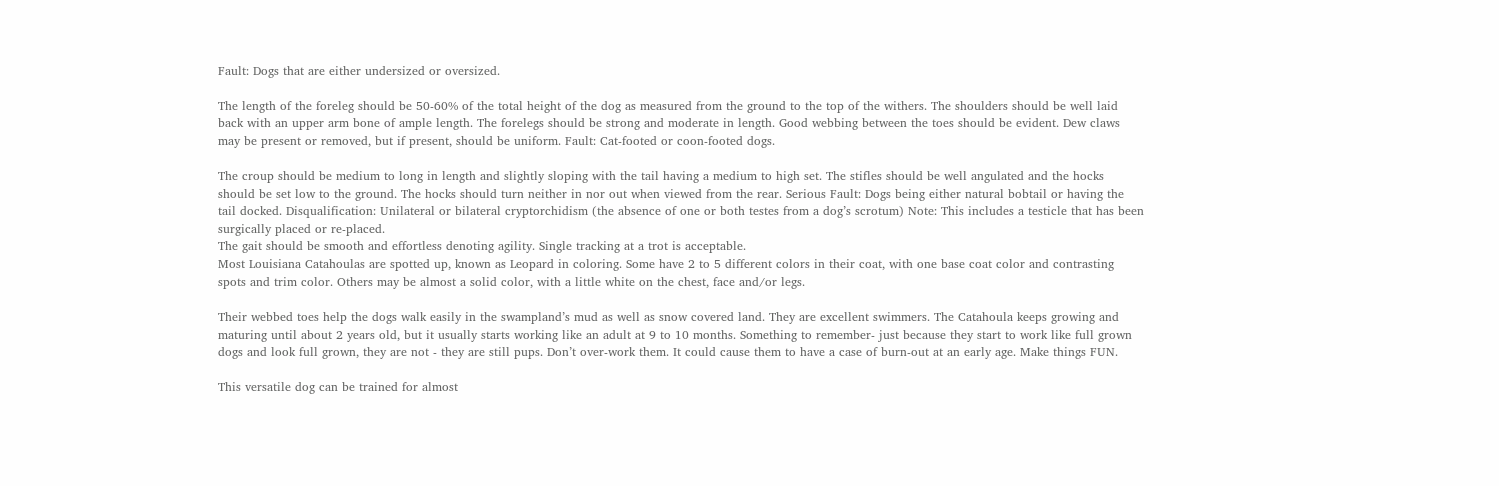Fault: Dogs that are either undersized or oversized.

The length of the foreleg should be 50-60% of the total height of the dog as measured from the ground to the top of the withers. The shoulders should be well laid back with an upper arm bone of ample length. The forelegs should be strong and moderate in length. Good webbing between the toes should be evident. Dew claws may be present or removed, but if present, should be uniform. Fault: Cat-footed or coon-footed dogs.

The croup should be medium to long in length and slightly sloping with the tail having a medium to high set. The stifles should be well angulated and the hocks should be set low to the ground. The hocks should turn neither in nor out when viewed from the rear. Serious Fault: Dogs being either natural bobtail or having the tail docked. Disqualification: Unilateral or bilateral cryptorchidism (the absence of one or both testes from a dog’s scrotum) Note: This includes a testicle that has been surgically placed or re-placed.
The gait should be smooth and effortless denoting agility. Single tracking at a trot is acceptable.
Most Louisiana Catahoulas are spotted up, known as Leopard in coloring. Some have 2 to 5 different colors in their coat, with one base coat color and contrasting spots and trim color. Others may be almost a solid color, with a little white on the chest, face and/or legs.

Their webbed toes help the dogs walk easily in the swampland’s mud as well as snow covered land. They are excellent swimmers. The Catahoula keeps growing and maturing until about 2 years old, but it usually starts working like an adult at 9 to 10 months. Something to remember- just because they start to work like full grown dogs and look full grown, they are not - they are still pups. Don’t over-work them. It could cause them to have a case of burn-out at an early age. Make things FUN.

This versatile dog can be trained for almost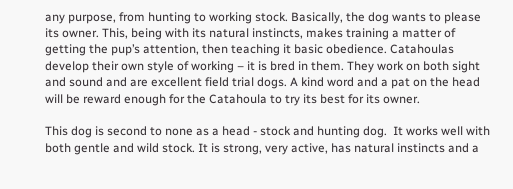any purpose, from hunting to working stock. Basically, the dog wants to please its owner. This, being with its natural instincts, makes training a matter of getting the pup’s attention, then teaching it basic obedience. Catahoulas develop their own style of working – it is bred in them. They work on both sight and sound and are excellent field trial dogs. A kind word and a pat on the head will be reward enough for the Catahoula to try its best for its owner.

This dog is second to none as a head - stock and hunting dog.  It works well with both gentle and wild stock. It is strong, very active, has natural instincts and a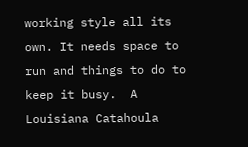working style all its own. It needs space to run and things to do to keep it busy.  A Louisiana Catahoula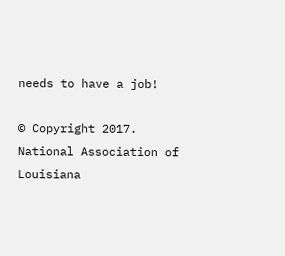needs to have a job!

© Copyright 2017. National Association of Louisiana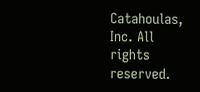Catahoulas, Inc. All rights reserved.